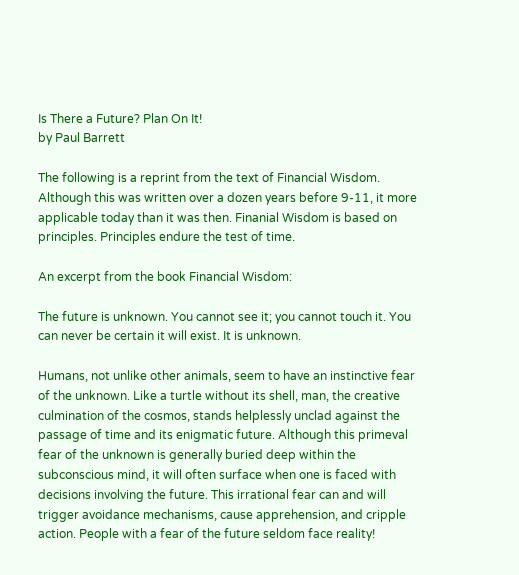Is There a Future? Plan On It!
by Paul Barrett

The following is a reprint from the text of Financial Wisdom. Although this was written over a dozen years before 9-11, it more applicable today than it was then. Finanial Wisdom is based on principles. Principles endure the test of time.

An excerpt from the book Financial Wisdom:

The future is unknown. You cannot see it; you cannot touch it. You can never be certain it will exist. It is unknown.

Humans, not unlike other animals, seem to have an instinctive fear of the unknown. Like a turtle without its shell, man, the creative culmination of the cosmos, stands helplessly unclad against the passage of time and its enigmatic future. Although this primeval fear of the unknown is generally buried deep within the subconscious mind, it will often surface when one is faced with decisions involving the future. This irrational fear can and will trigger avoidance mechanisms, cause apprehension, and cripple action. People with a fear of the future seldom face reality!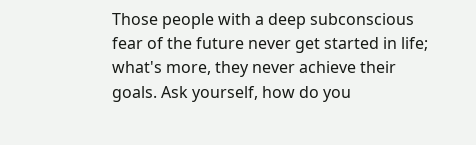Those people with a deep subconscious fear of the future never get started in life; what's more, they never achieve their goals. Ask yourself, how do you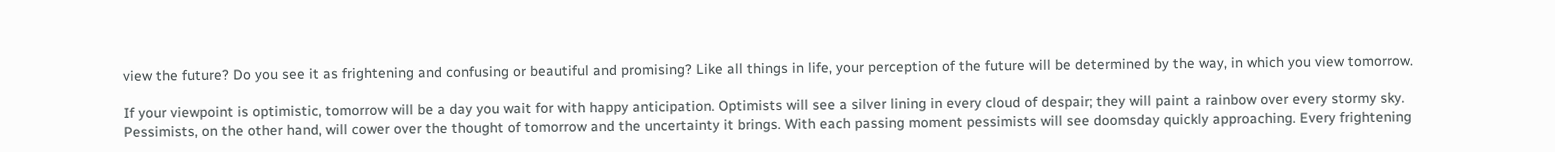view the future? Do you see it as frightening and confusing or beautiful and promising? Like all things in life, your perception of the future will be determined by the way, in which you view tomorrow.

If your viewpoint is optimistic, tomorrow will be a day you wait for with happy anticipation. Optimists will see a silver lining in every cloud of despair; they will paint a rainbow over every stormy sky. Pessimists, on the other hand, will cower over the thought of tomorrow and the uncertainty it brings. With each passing moment pessimists will see doomsday quickly approaching. Every frightening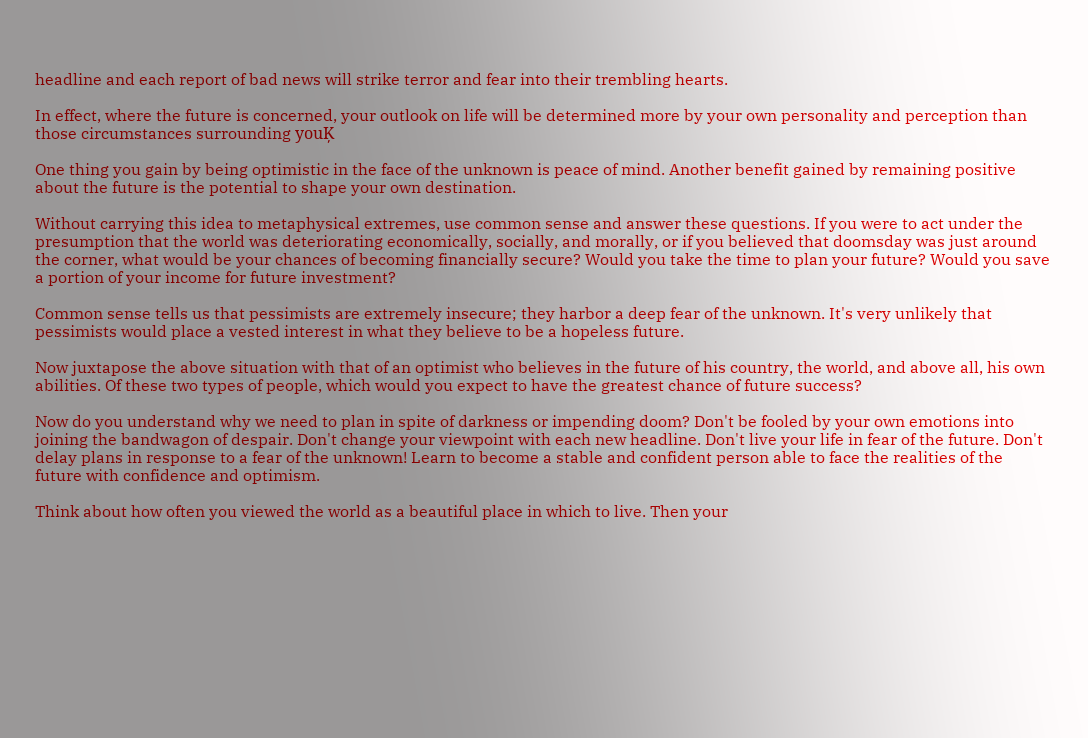headline and each report of bad news will strike terror and fear into their trembling hearts.

In effect, where the future is concerned, your outlook on life will be determined more by your own personality and perception than those circumstances surrounding youĶ

One thing you gain by being optimistic in the face of the unknown is peace of mind. Another benefit gained by remaining positive about the future is the potential to shape your own destination.

Without carrying this idea to metaphysical extremes, use common sense and answer these questions. If you were to act under the presumption that the world was deteriorating economically, socially, and morally, or if you believed that doomsday was just around the corner, what would be your chances of becoming financially secure? Would you take the time to plan your future? Would you save a portion of your income for future investment?

Common sense tells us that pessimists are extremely insecure; they harbor a deep fear of the unknown. It's very unlikely that pessimists would place a vested interest in what they believe to be a hopeless future.

Now juxtapose the above situation with that of an optimist who believes in the future of his country, the world, and above all, his own abilities. Of these two types of people, which would you expect to have the greatest chance of future success?

Now do you understand why we need to plan in spite of darkness or impending doom? Don't be fooled by your own emotions into joining the bandwagon of despair. Don't change your viewpoint with each new headline. Don't live your life in fear of the future. Don't delay plans in response to a fear of the unknown! Learn to become a stable and confident person able to face the realities of the future with confidence and optimism.

Think about how often you viewed the world as a beautiful place in which to live. Then your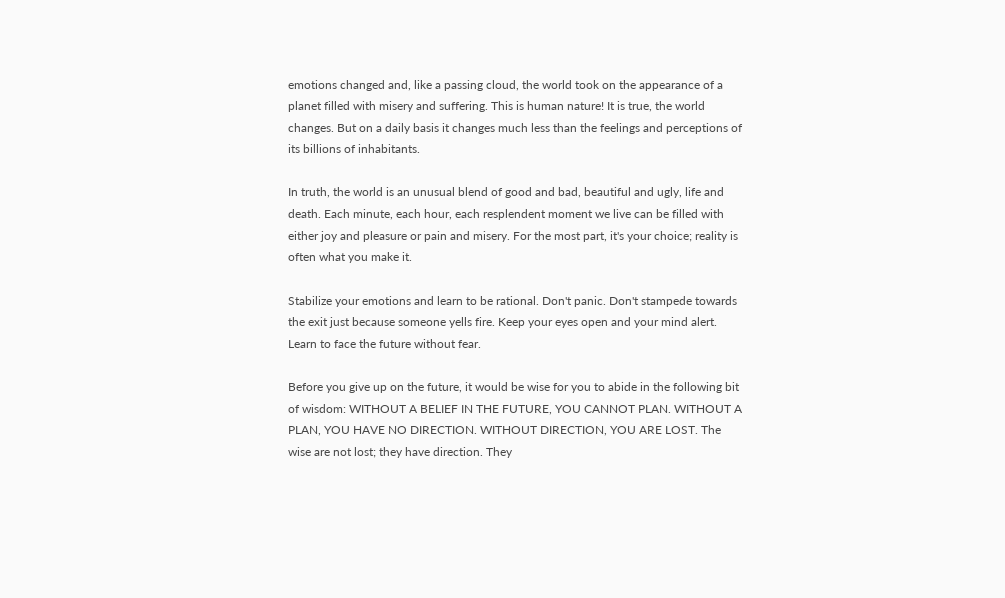emotions changed and, like a passing cloud, the world took on the appearance of a planet filled with misery and suffering. This is human nature! It is true, the world changes. But on a daily basis it changes much less than the feelings and perceptions of its billions of inhabitants.

In truth, the world is an unusual blend of good and bad, beautiful and ugly, life and death. Each minute, each hour, each resplendent moment we live can be filled with either joy and pleasure or pain and misery. For the most part, it's your choice; reality is often what you make it.

Stabilize your emotions and learn to be rational. Don't panic. Don't stampede towards the exit just because someone yells fire. Keep your eyes open and your mind alert. Learn to face the future without fear.

Before you give up on the future, it would be wise for you to abide in the following bit of wisdom: WITHOUT A BELIEF IN THE FUTURE, YOU CANNOT PLAN. WITHOUT A PLAN, YOU HAVE NO DIRECTION. WITHOUT DIRECTION, YOU ARE LOST. The wise are not lost; they have direction. They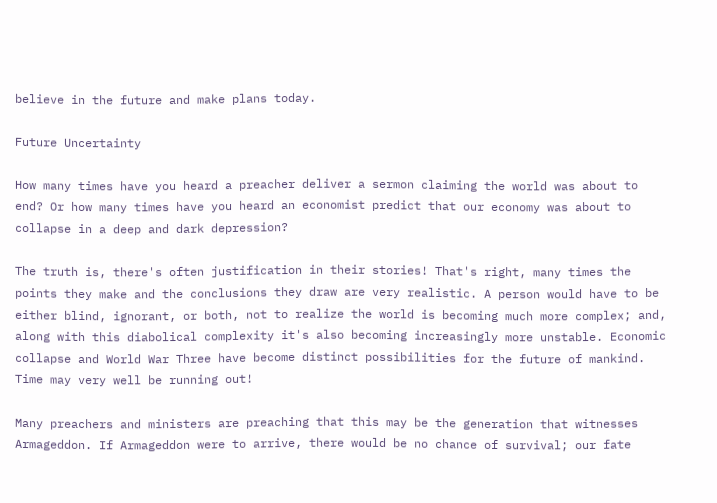believe in the future and make plans today.

Future Uncertainty

How many times have you heard a preacher deliver a sermon claiming the world was about to end? Or how many times have you heard an economist predict that our economy was about to collapse in a deep and dark depression?

The truth is, there's often justification in their stories! That's right, many times the points they make and the conclusions they draw are very realistic. A person would have to be either blind, ignorant, or both, not to realize the world is becoming much more complex; and, along with this diabolical complexity it's also becoming increasingly more unstable. Economic collapse and World War Three have become distinct possibilities for the future of mankind. Time may very well be running out!

Many preachers and ministers are preaching that this may be the generation that witnesses Armageddon. If Armageddon were to arrive, there would be no chance of survival; our fate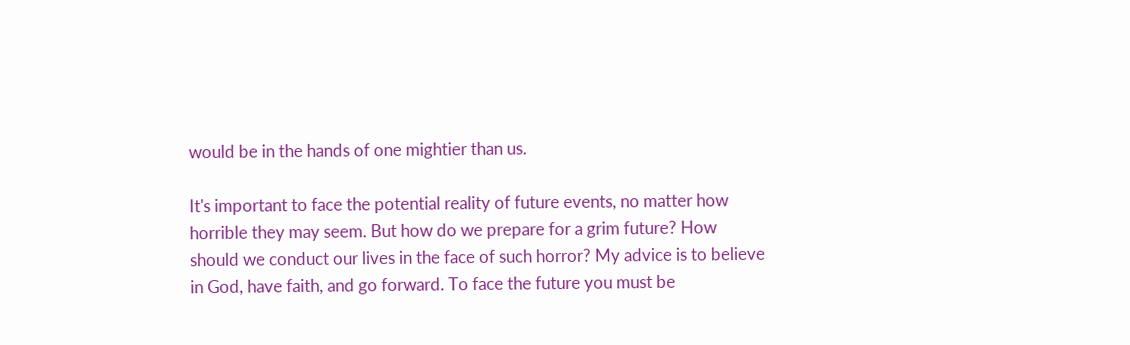would be in the hands of one mightier than us.

It's important to face the potential reality of future events, no matter how horrible they may seem. But how do we prepare for a grim future? How should we conduct our lives in the face of such horror? My advice is to believe in God, have faith, and go forward. To face the future you must be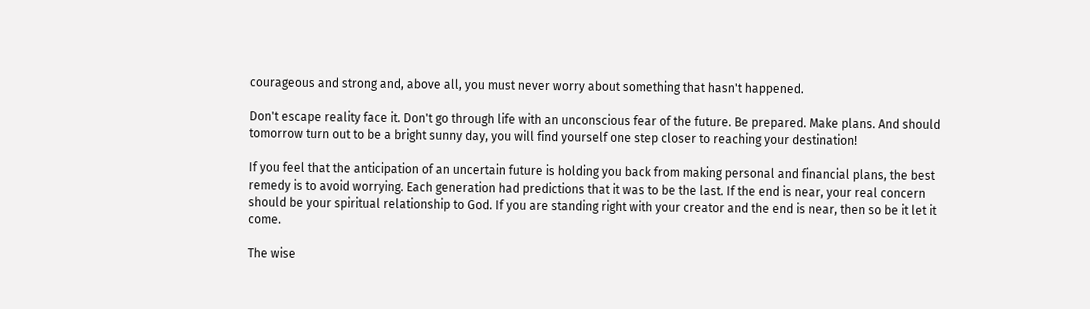courageous and strong and, above all, you must never worry about something that hasn't happened.

Don't escape reality face it. Don't go through life with an unconscious fear of the future. Be prepared. Make plans. And should tomorrow turn out to be a bright sunny day, you will find yourself one step closer to reaching your destination!

If you feel that the anticipation of an uncertain future is holding you back from making personal and financial plans, the best remedy is to avoid worrying. Each generation had predictions that it was to be the last. If the end is near, your real concern should be your spiritual relationship to God. If you are standing right with your creator and the end is near, then so be it let it come.

The wise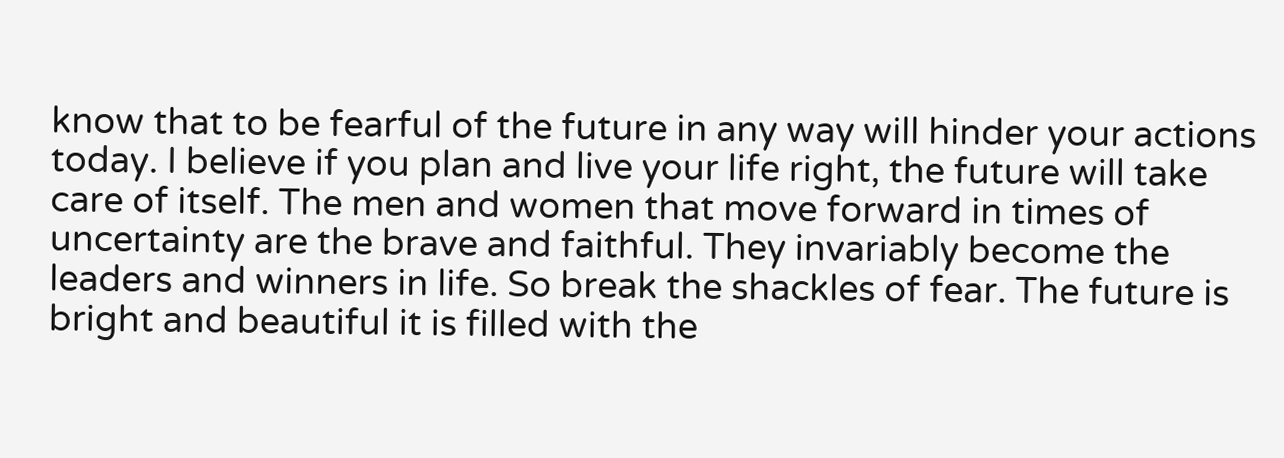know that to be fearful of the future in any way will hinder your actions today. I believe if you plan and live your life right, the future will take care of itself. The men and women that move forward in times of uncertainty are the brave and faithful. They invariably become the leaders and winners in life. So break the shackles of fear. The future is bright and beautiful it is filled with the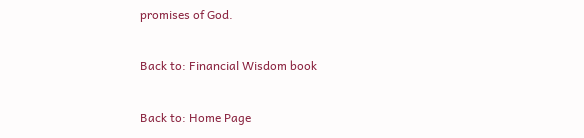promises of God.

Back to: Financial Wisdom book

Back to: Home Page